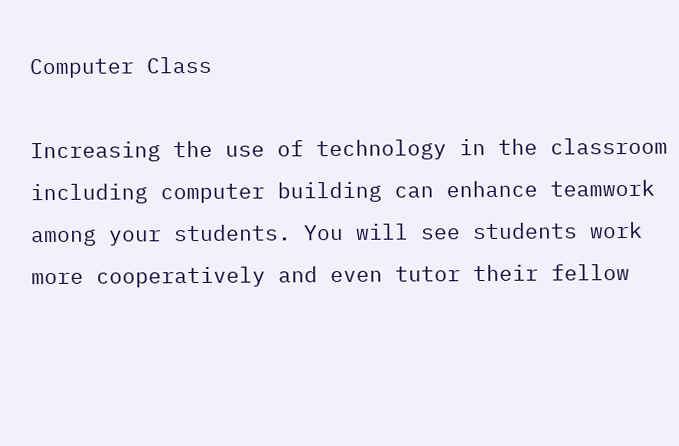Computer Class

Increasing the use of technology in the classroom including computer building can enhance teamwork among your students. You will see students work more cooperatively and even tutor their fellow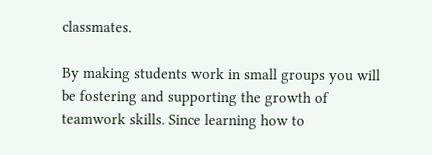classmates.

By making students work in small groups you will be fostering and supporting the growth of teamwork skills. Since learning how to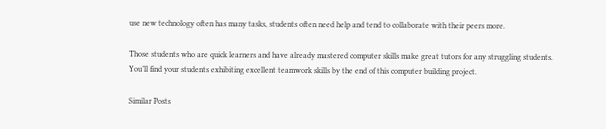use new technology often has many tasks, students often need help and tend to collaborate with their peers more.

Those students who are quick learners and have already mastered computer skills make great tutors for any struggling students. You’ll find your students exhibiting excellent teamwork skills by the end of this computer building project.

Similar Posts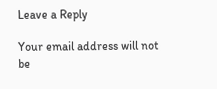Leave a Reply

Your email address will not be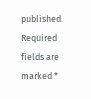published. Required fields are marked *